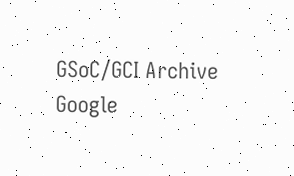GSoC/GCI Archive
Google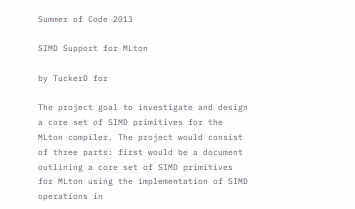Summer of Code 2013

SIMD Support for MLton

by TuckerD for

The project goal to investigate and design a core set of SIMD primitives for the MLton compiler. The project would consist of three parts: first would be a document outlining a core set of SIMD primitives for MLton using the implementation of SIMD operations in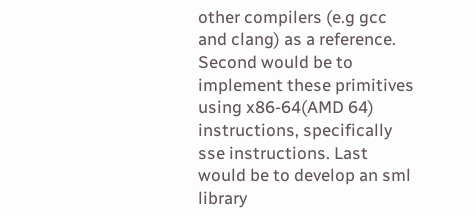other compilers (e.g gcc and clang) as a reference. Second would be to implement these primitives using x86-64(AMD 64) instructions, specifically sse instructions. Last would be to develop an sml library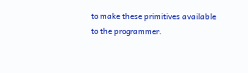to make these primitives available to the programmer.